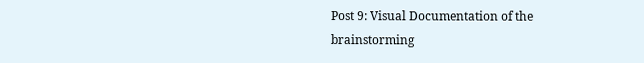Post 9: Visual Documentation of the brainstorming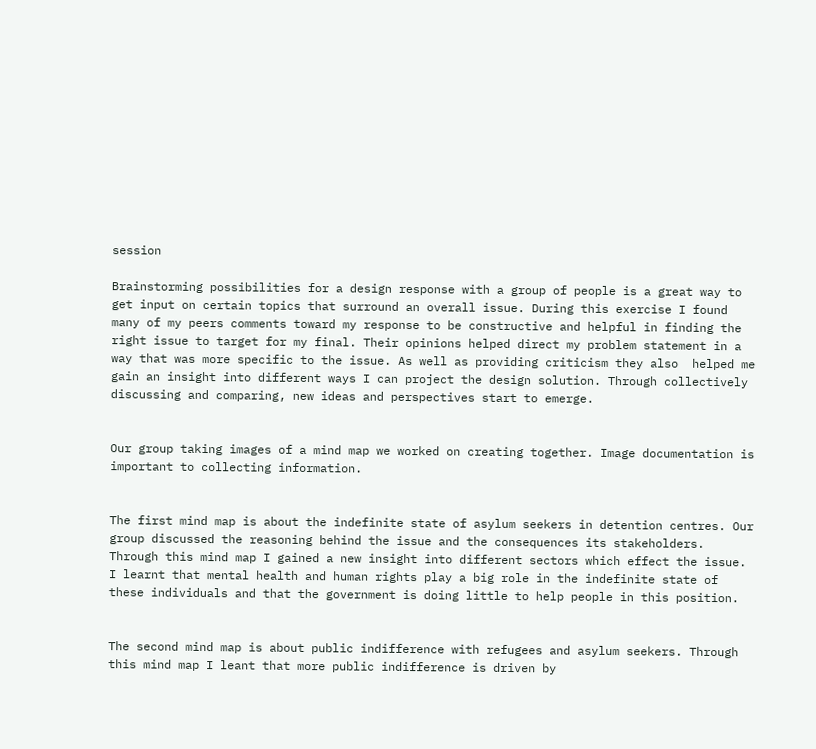session

Brainstorming possibilities for a design response with a group of people is a great way to get input on certain topics that surround an overall issue. During this exercise I found many of my peers comments toward my response to be constructive and helpful in finding the right issue to target for my final. Their opinions helped direct my problem statement in a way that was more specific to the issue. As well as providing criticism they also  helped me gain an insight into different ways I can project the design solution. Through collectively discussing and comparing, new ideas and perspectives start to emerge.


Our group taking images of a mind map we worked on creating together. Image documentation is important to collecting information.


The first mind map is about the indefinite state of asylum seekers in detention centres. Our group discussed the reasoning behind the issue and the consequences its stakeholders. Through this mind map I gained a new insight into different sectors which effect the issue. I learnt that mental health and human rights play a big role in the indefinite state of these individuals and that the government is doing little to help people in this position.


The second mind map is about public indifference with refugees and asylum seekers. Through this mind map I leant that more public indifference is driven by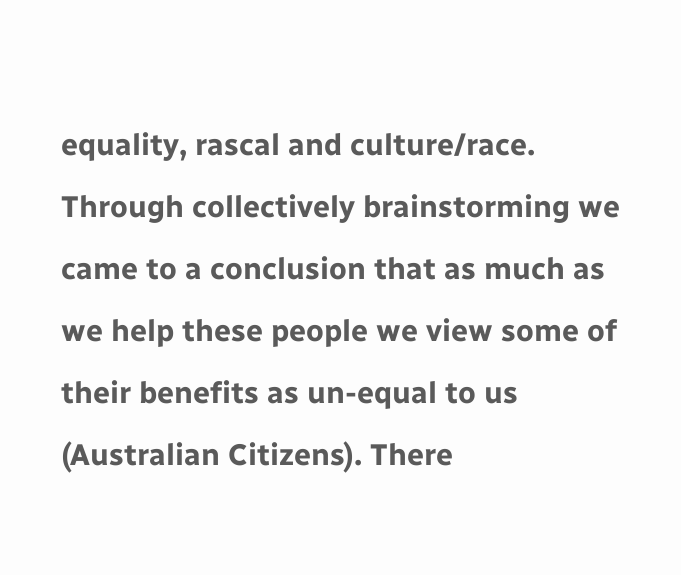equality, rascal and culture/race. Through collectively brainstorming we came to a conclusion that as much as we help these people we view some of their benefits as un-equal to us (Australian Citizens). There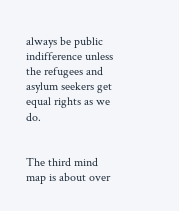always be public indifference unless the refugees and asylum seekers get equal rights as we do.


The third mind map is about over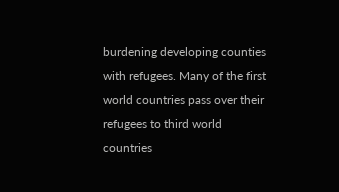burdening developing counties with refugees. Many of the first world countries pass over their refugees to third world countries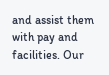and assist them with pay and facilities. Our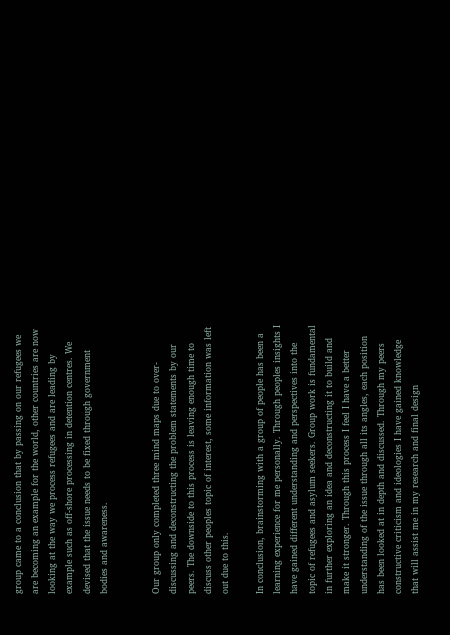group came to a conclusion that by passing on our refugees we are becoming an example for the world, other countries are now looking at the way we process refugees and are leading by example such as off-shore processing in detention centres. We devised that the issue needs to be fixed through government bodies and awareness.


Our group only completed three mind maps due to over-discussing and deconstructing the problem statements by our peers. The downside to this process is leaving enough time to discuss other peoples topic of interest, some information was left out due to this.

In conclusion, brainstorming with a group of people has been a learning experience for me personally. Through peoples insights I have gained different understanding and perspectives into the topic of refugees and asylum seekers. Group work is fundamental in further exploring an idea and deconstructing it to build and make it stronger. Through this process I feel I have a better understanding of the issue through all its angles, each position has been looked at in depth and discussed. Through my peers constructive criticism and ideologies I have gained knowledge that will assist me in my research and final design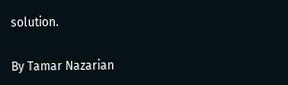solution.

By Tamar Nazarian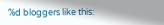%d bloggers like this: